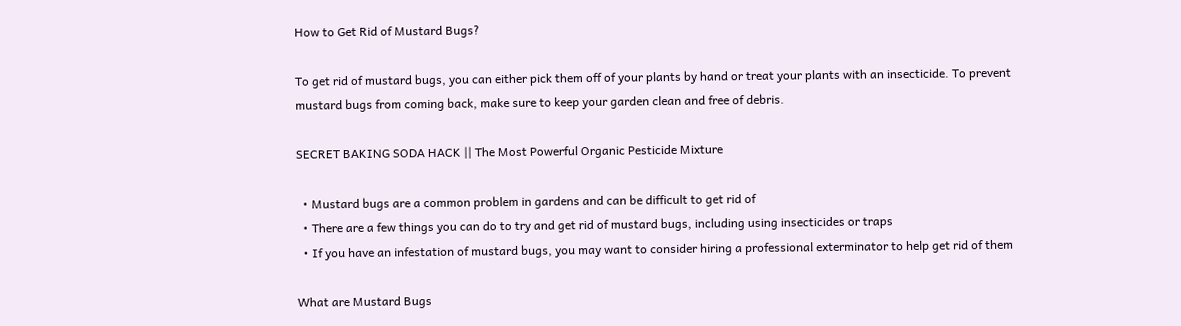How to Get Rid of Mustard Bugs?

To get rid of mustard bugs, you can either pick them off of your plants by hand or treat your plants with an insecticide. To prevent mustard bugs from coming back, make sure to keep your garden clean and free of debris.

SECRET BAKING SODA HACK || The Most Powerful Organic Pesticide Mixture

  • Mustard bugs are a common problem in gardens and can be difficult to get rid of
  • There are a few things you can do to try and get rid of mustard bugs, including using insecticides or traps
  • If you have an infestation of mustard bugs, you may want to consider hiring a professional exterminator to help get rid of them

What are Mustard Bugs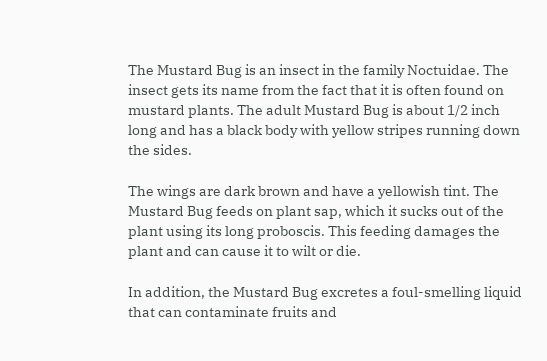The Mustard Bug is an insect in the family Noctuidae. The insect gets its name from the fact that it is often found on mustard plants. The adult Mustard Bug is about 1/2 inch long and has a black body with yellow stripes running down the sides.

The wings are dark brown and have a yellowish tint. The Mustard Bug feeds on plant sap, which it sucks out of the plant using its long proboscis. This feeding damages the plant and can cause it to wilt or die.

In addition, the Mustard Bug excretes a foul-smelling liquid that can contaminate fruits and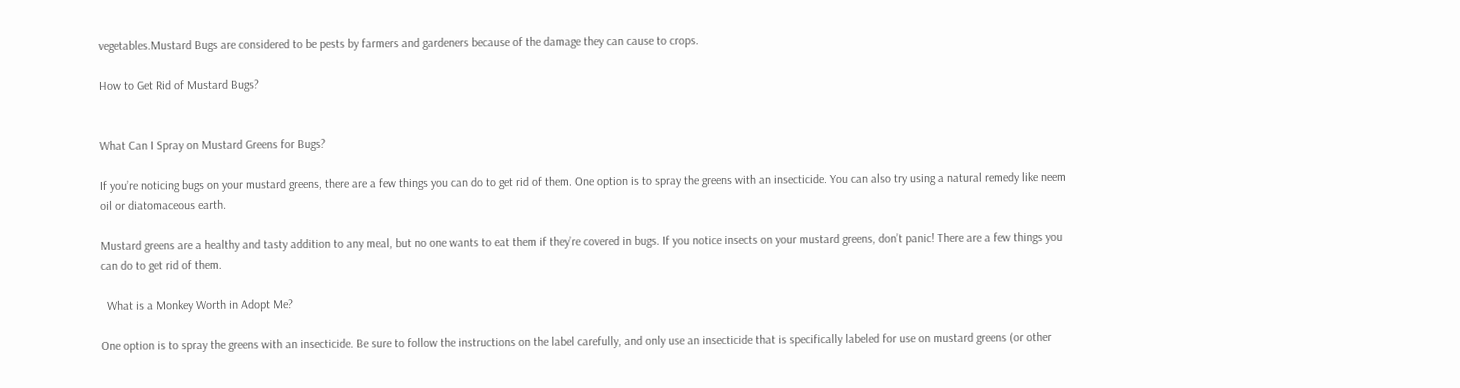vegetables.Mustard Bugs are considered to be pests by farmers and gardeners because of the damage they can cause to crops.

How to Get Rid of Mustard Bugs?


What Can I Spray on Mustard Greens for Bugs?

If you’re noticing bugs on your mustard greens, there are a few things you can do to get rid of them. One option is to spray the greens with an insecticide. You can also try using a natural remedy like neem oil or diatomaceous earth.

Mustard greens are a healthy and tasty addition to any meal, but no one wants to eat them if they’re covered in bugs. If you notice insects on your mustard greens, don’t panic! There are a few things you can do to get rid of them.

  What is a Monkey Worth in Adopt Me?

One option is to spray the greens with an insecticide. Be sure to follow the instructions on the label carefully, and only use an insecticide that is specifically labeled for use on mustard greens (or other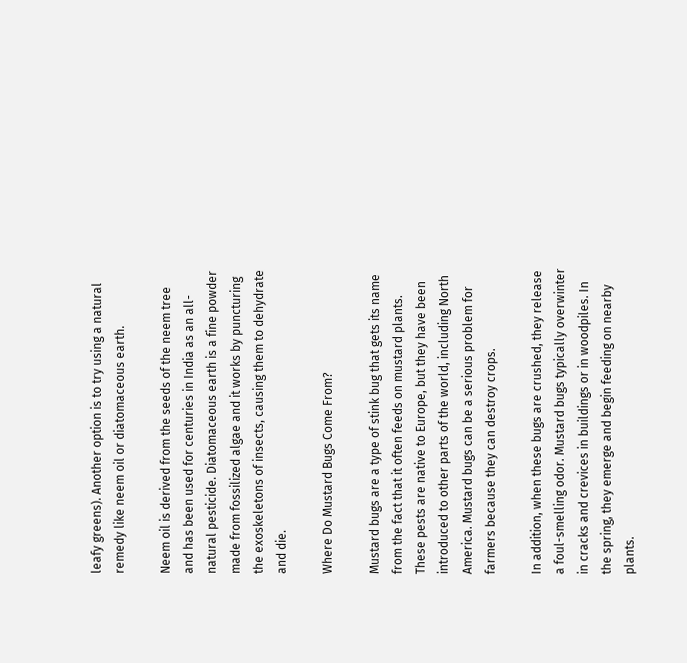leafy greens). Another option is to try using a natural remedy like neem oil or diatomaceous earth.

Neem oil is derived from the seeds of the neem tree and has been used for centuries in India as an all-natural pesticide. Diatomaceous earth is a fine powder made from fossilized algae and it works by puncturing the exoskeletons of insects, causing them to dehydrate and die.

Where Do Mustard Bugs Come From?

Mustard bugs are a type of stink bug that gets its name from the fact that it often feeds on mustard plants. These pests are native to Europe, but they have been introduced to other parts of the world, including North America. Mustard bugs can be a serious problem for farmers because they can destroy crops.

In addition, when these bugs are crushed, they release a foul-smelling odor. Mustard bugs typically overwinter in cracks and crevices in buildings or in woodpiles. In the spring, they emerge and begin feeding on nearby plants.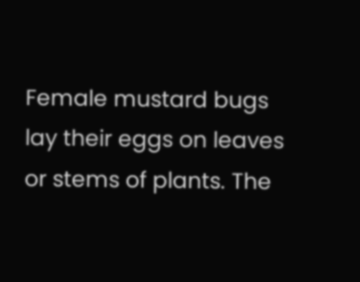Female mustard bugs lay their eggs on leaves or stems of plants. The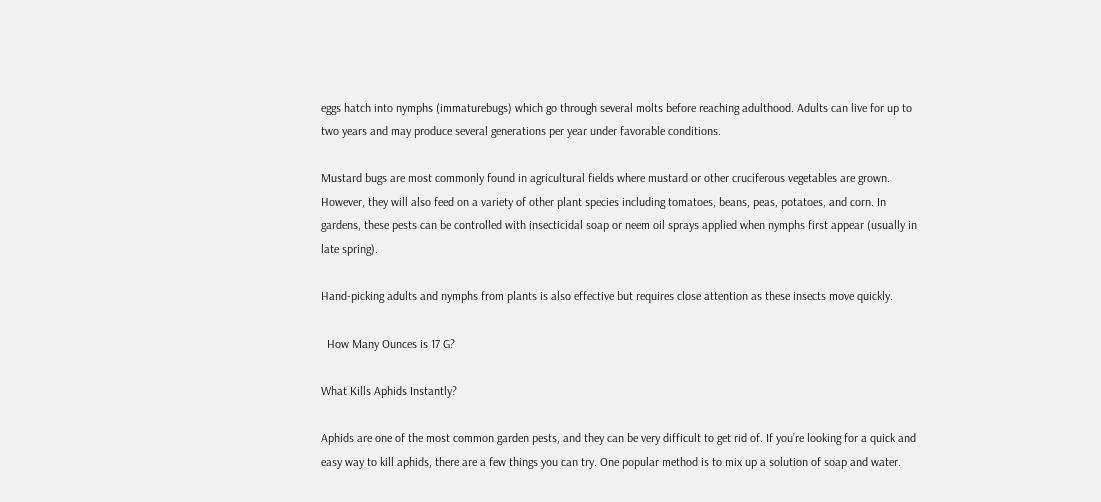eggs hatch into nymphs (immaturebugs) which go through several molts before reaching adulthood. Adults can live for up to two years and may produce several generations per year under favorable conditions.

Mustard bugs are most commonly found in agricultural fields where mustard or other cruciferous vegetables are grown. However, they will also feed on a variety of other plant species including tomatoes, beans, peas, potatoes, and corn. In gardens, these pests can be controlled with insecticidal soap or neem oil sprays applied when nymphs first appear (usually in late spring).

Hand-picking adults and nymphs from plants is also effective but requires close attention as these insects move quickly.

  How Many Ounces is 17 G?

What Kills Aphids Instantly?

Aphids are one of the most common garden pests, and they can be very difficult to get rid of. If you’re looking for a quick and easy way to kill aphids, there are a few things you can try. One popular method is to mix up a solution of soap and water.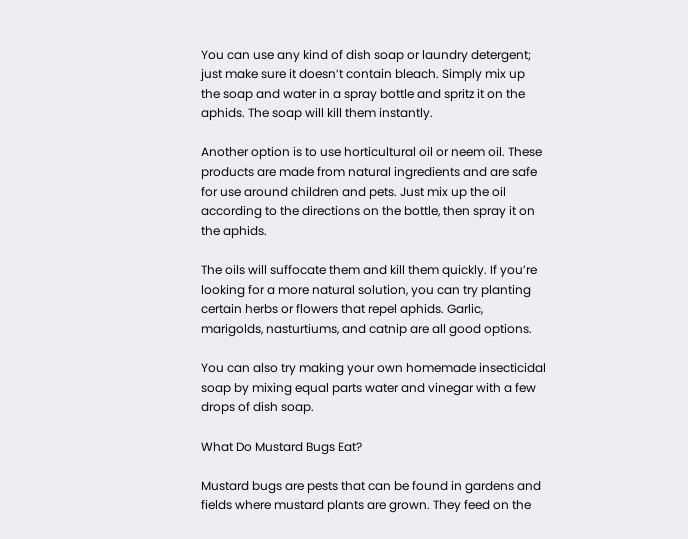You can use any kind of dish soap or laundry detergent; just make sure it doesn’t contain bleach. Simply mix up the soap and water in a spray bottle and spritz it on the aphids. The soap will kill them instantly.

Another option is to use horticultural oil or neem oil. These products are made from natural ingredients and are safe for use around children and pets. Just mix up the oil according to the directions on the bottle, then spray it on the aphids.

The oils will suffocate them and kill them quickly. If you’re looking for a more natural solution, you can try planting certain herbs or flowers that repel aphids. Garlic, marigolds, nasturtiums, and catnip are all good options.

You can also try making your own homemade insecticidal soap by mixing equal parts water and vinegar with a few drops of dish soap.

What Do Mustard Bugs Eat?

Mustard bugs are pests that can be found in gardens and fields where mustard plants are grown. They feed on the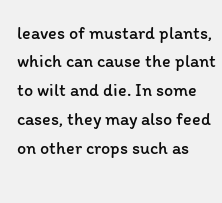leaves of mustard plants, which can cause the plant to wilt and die. In some cases, they may also feed on other crops such as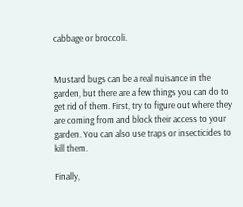cabbage or broccoli.


Mustard bugs can be a real nuisance in the garden, but there are a few things you can do to get rid of them. First, try to figure out where they are coming from and block their access to your garden. You can also use traps or insecticides to kill them.

Finally,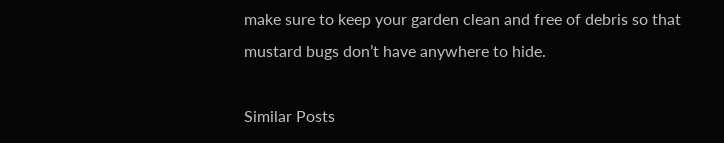make sure to keep your garden clean and free of debris so that mustard bugs don’t have anywhere to hide.

Similar Posts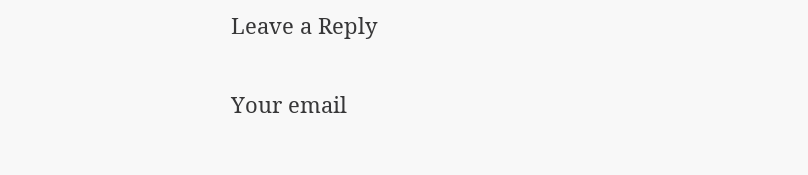Leave a Reply

Your email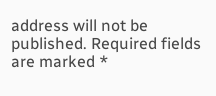address will not be published. Required fields are marked *